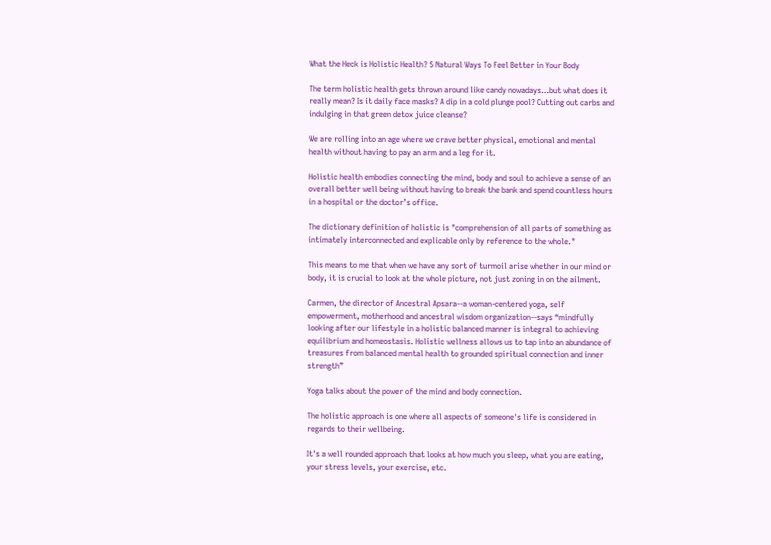What the Heck is Holistic Health? 5 Natural Ways To Feel Better in Your Body

The term holistic health gets thrown around like candy nowadays…but what does it really mean? Is it daily face masks? A dip in a cold plunge pool? Cutting out carbs and indulging in that green detox juice cleanse?

We are rolling into an age where we crave better physical, emotional and mental health without having to pay an arm and a leg for it.

Holistic health embodies connecting the mind, body and soul to achieve a sense of an overall better well being without having to break the bank and spend countless hours in a hospital or the doctor’s office.

The dictionary definition of holistic is "comprehension of all parts of something as intimately interconnected and explicable only by reference to the whole."

This means to me that when we have any sort of turmoil arise whether in our mind or body, it is crucial to look at the whole picture, not just zoning in on the ailment.

Carmen, the director of Ancestral Apsara--a woman-centered yoga, self empowerment, motherhood and ancestral wisdom organization--says “mindfully looking after our lifestyle in a holistic balanced manner is integral to achieving equilibrium and homeostasis. Holistic wellness allows us to tap into an abundance of treasures from balanced mental health to grounded spiritual connection and inner strength”

Yoga talks about the power of the mind and body connection.

The holistic approach is one where all aspects of someone's life is considered in regards to their wellbeing.

It's a well rounded approach that looks at how much you sleep, what you are eating, your stress levels, your exercise, etc.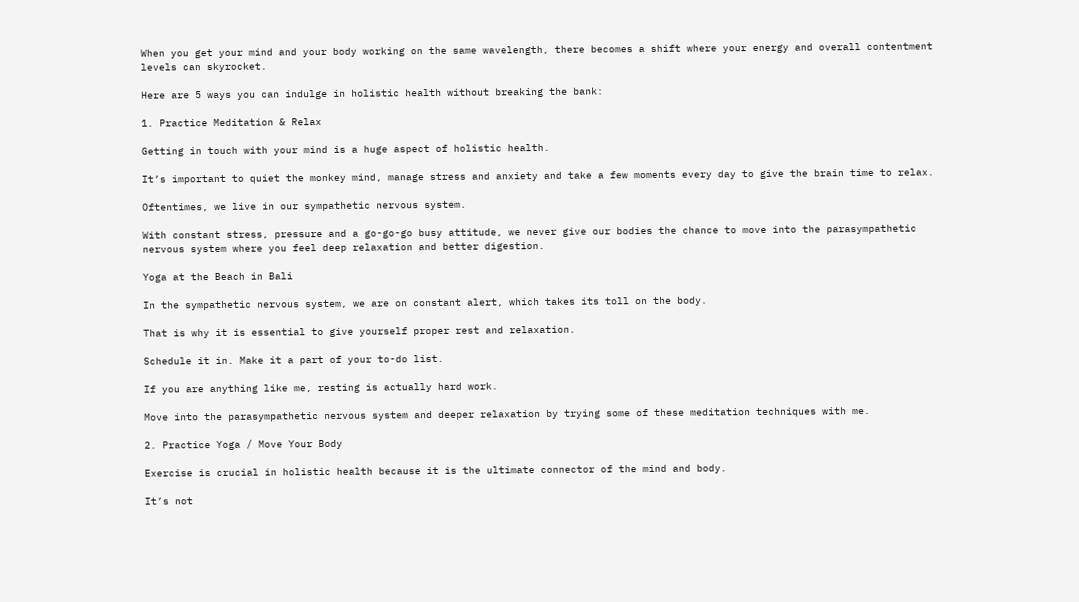When you get your mind and your body working on the same wavelength, there becomes a shift where your energy and overall contentment levels can skyrocket.

Here are 5 ways you can indulge in holistic health without breaking the bank:

1. Practice Meditation & Relax

Getting in touch with your mind is a huge aspect of holistic health.

It’s important to quiet the monkey mind, manage stress and anxiety and take a few moments every day to give the brain time to relax.

Oftentimes, we live in our sympathetic nervous system.

With constant stress, pressure and a go-go-go busy attitude, we never give our bodies the chance to move into the parasympathetic nervous system where you feel deep relaxation and better digestion.

Yoga at the Beach in Bali

In the sympathetic nervous system, we are on constant alert, which takes its toll on the body.

That is why it is essential to give yourself proper rest and relaxation.

Schedule it in. Make it a part of your to-do list.

If you are anything like me, resting is actually hard work.

Move into the parasympathetic nervous system and deeper relaxation by trying some of these meditation techniques with me.

2. Practice Yoga / Move Your Body

Exercise is crucial in holistic health because it is the ultimate connector of the mind and body.

It’s not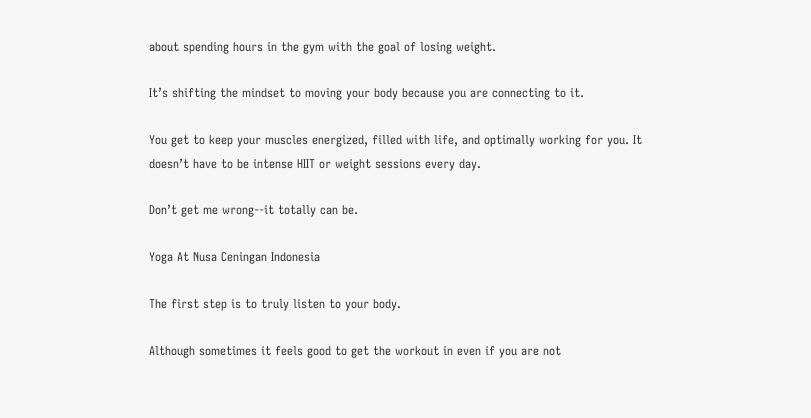about spending hours in the gym with the goal of losing weight.

It’s shifting the mindset to moving your body because you are connecting to it.

You get to keep your muscles energized, filled with life, and optimally working for you. It doesn’t have to be intense HIIT or weight sessions every day.

Don’t get me wrong--it totally can be.

Yoga At Nusa Ceningan Indonesia

The first step is to truly listen to your body.

Although sometimes it feels good to get the workout in even if you are not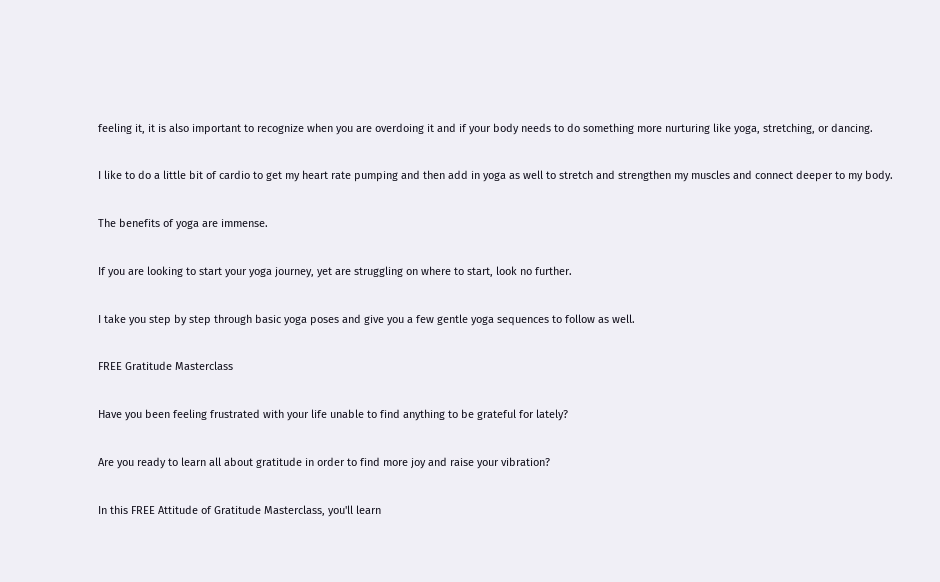feeling it, it is also important to recognize when you are overdoing it and if your body needs to do something more nurturing like yoga, stretching, or dancing.

I like to do a little bit of cardio to get my heart rate pumping and then add in yoga as well to stretch and strengthen my muscles and connect deeper to my body.

The benefits of yoga are immense.

If you are looking to start your yoga journey, yet are struggling on where to start, look no further.

I take you step by step through basic yoga poses and give you a few gentle yoga sequences to follow as well.

FREE Gratitude Masterclass

Have you been feeling frustrated with your life unable to find anything to be grateful for lately?

Are you ready to learn all about gratitude in order to find more joy and raise your vibration?

In this FREE Attitude of Gratitude Masterclass, you'll learn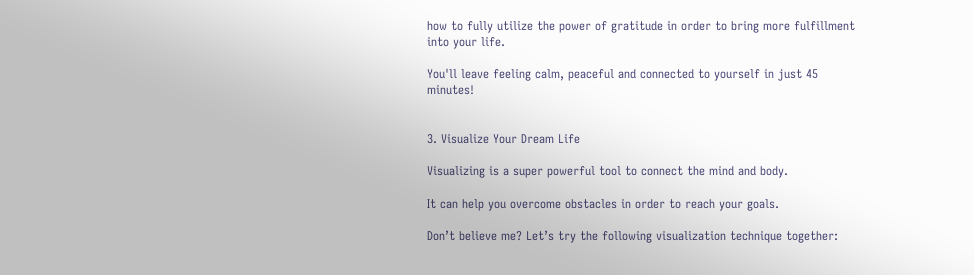how to fully utilize the power of gratitude in order to bring more fulfillment into your life.

You'll leave feeling calm, peaceful and connected to yourself in just 45 minutes!


3. Visualize Your Dream Life

Visualizing is a super powerful tool to connect the mind and body.

It can help you overcome obstacles in order to reach your goals.

Don’t believe me? Let’s try the following visualization technique together: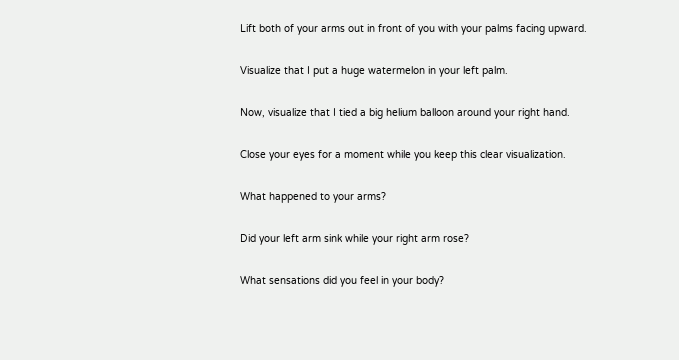Lift both of your arms out in front of you with your palms facing upward.

Visualize that I put a huge watermelon in your left palm.

Now, visualize that I tied a big helium balloon around your right hand.

Close your eyes for a moment while you keep this clear visualization.

What happened to your arms?

Did your left arm sink while your right arm rose?

What sensations did you feel in your body?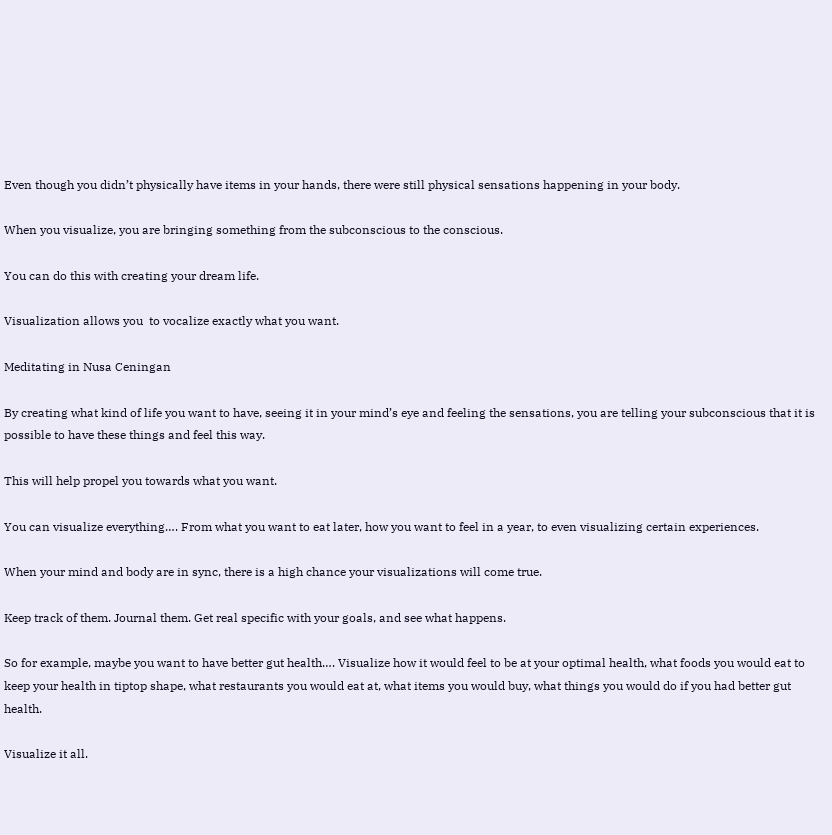Even though you didn’t physically have items in your hands, there were still physical sensations happening in your body.

When you visualize, you are bringing something from the subconscious to the conscious.

You can do this with creating your dream life.

Visualization allows you  to vocalize exactly what you want.

Meditating in Nusa Ceningan

By creating what kind of life you want to have, seeing it in your mind’s eye and feeling the sensations, you are telling your subconscious that it is possible to have these things and feel this way.

This will help propel you towards what you want.

You can visualize everything…. From what you want to eat later, how you want to feel in a year, to even visualizing certain experiences.

When your mind and body are in sync, there is a high chance your visualizations will come true.

Keep track of them. Journal them. Get real specific with your goals, and see what happens.

So for example, maybe you want to have better gut health…. Visualize how it would feel to be at your optimal health, what foods you would eat to keep your health in tiptop shape, what restaurants you would eat at, what items you would buy, what things you would do if you had better gut health.

Visualize it all.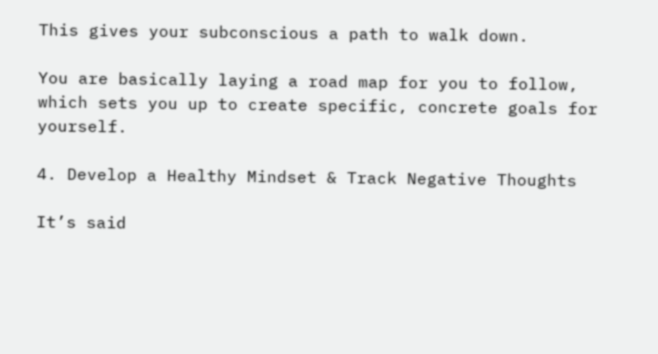This gives your subconscious a path to walk down.

You are basically laying a road map for you to follow, which sets you up to create specific, concrete goals for yourself.

4. Develop a Healthy Mindset & Track Negative Thoughts

It’s said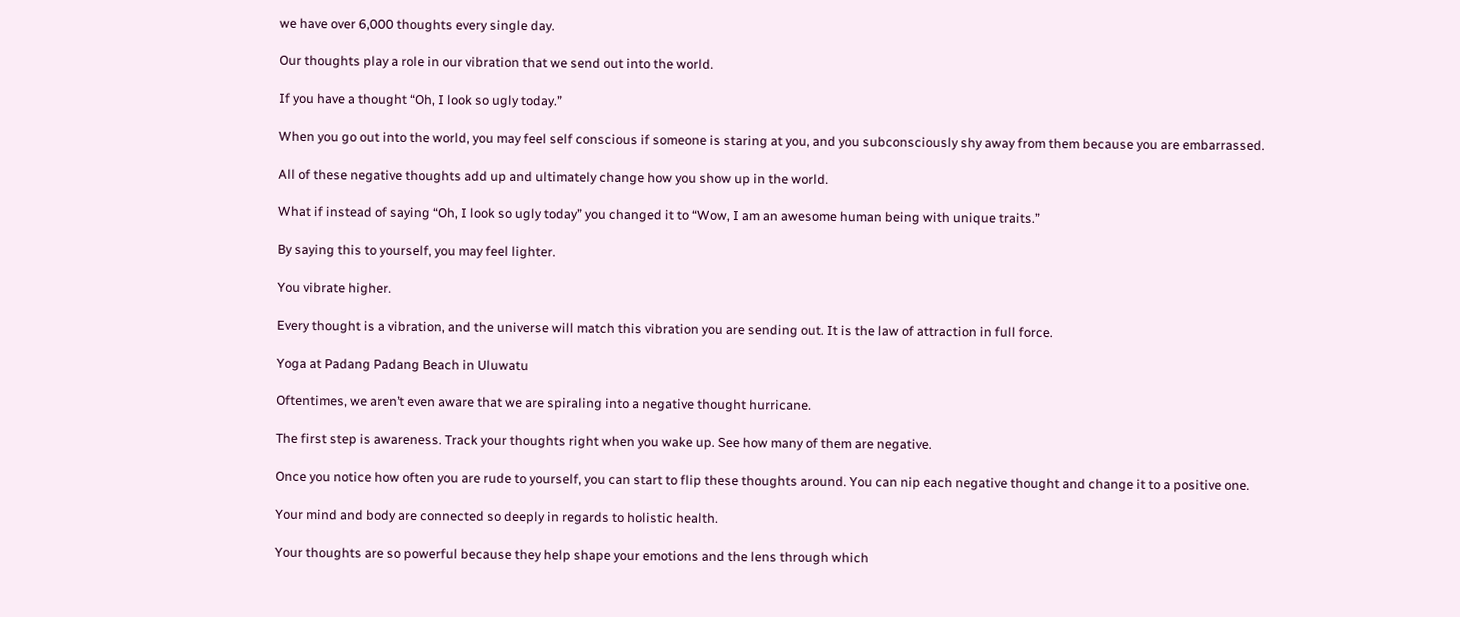we have over 6,000 thoughts every single day.

Our thoughts play a role in our vibration that we send out into the world.

If you have a thought “Oh, I look so ugly today.”

When you go out into the world, you may feel self conscious if someone is staring at you, and you subconsciously shy away from them because you are embarrassed.

All of these negative thoughts add up and ultimately change how you show up in the world.

What if instead of saying “Oh, I look so ugly today” you changed it to “Wow, I am an awesome human being with unique traits.”

By saying this to yourself, you may feel lighter.

You vibrate higher.

Every thought is a vibration, and the universe will match this vibration you are sending out. It is the law of attraction in full force.

Yoga at Padang Padang Beach in Uluwatu

Oftentimes, we aren’t even aware that we are spiraling into a negative thought hurricane.

The first step is awareness. Track your thoughts right when you wake up. See how many of them are negative.

Once you notice how often you are rude to yourself, you can start to flip these thoughts around. You can nip each negative thought and change it to a positive one.

Your mind and body are connected so deeply in regards to holistic health.

Your thoughts are so powerful because they help shape your emotions and the lens through which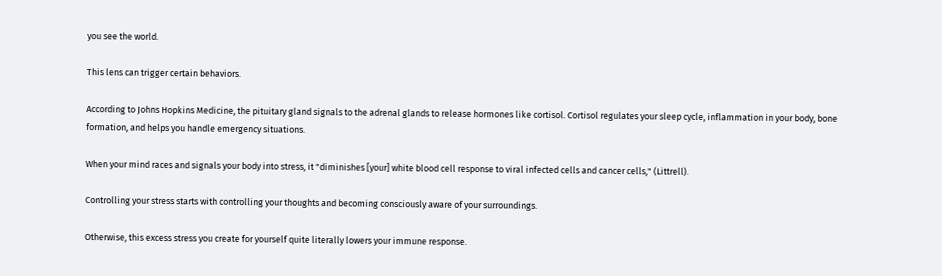you see the world.

This lens can trigger certain behaviors.

According to Johns Hopkins Medicine, the pituitary gland signals to the adrenal glands to release hormones like cortisol. Cortisol regulates your sleep cycle, inflammation in your body, bone formation, and helps you handle emergency situations.

When your mind races and signals your body into stress, it "diminishes [your] white blood cell response to viral infected cells and cancer cells," (Littrell).

Controlling your stress starts with controlling your thoughts and becoming consciously aware of your surroundings.

Otherwise, this excess stress you create for yourself quite literally lowers your immune response.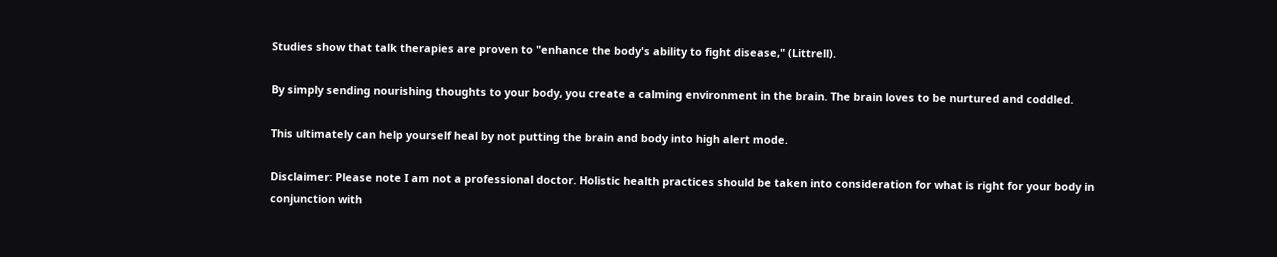Studies show that talk therapies are proven to "enhance the body's ability to fight disease," (Littrell).

By simply sending nourishing thoughts to your body, you create a calming environment in the brain. The brain loves to be nurtured and coddled.

This ultimately can help yourself heal by not putting the brain and body into high alert mode.

Disclaimer: Please note I am not a professional doctor. Holistic health practices should be taken into consideration for what is right for your body in conjunction with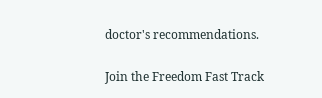doctor's recommendations.

Join the Freedom Fast Track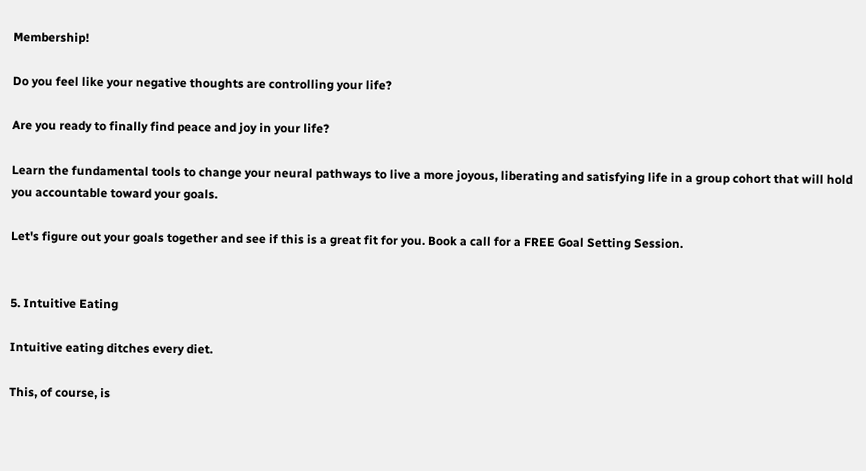Membership!

Do you feel like your negative thoughts are controlling your life?

Are you ready to finally find peace and joy in your life?

Learn the fundamental tools to change your neural pathways to live a more joyous, liberating and satisfying life in a group cohort that will hold you accountable toward your goals.

Let's figure out your goals together and see if this is a great fit for you. Book a call for a FREE Goal Setting Session.


5. Intuitive Eating

Intuitive eating ditches every diet.

This, of course, is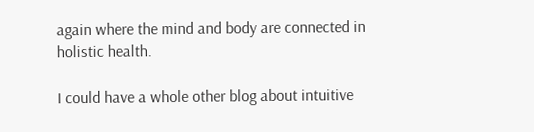again where the mind and body are connected in holistic health.

I could have a whole other blog about intuitive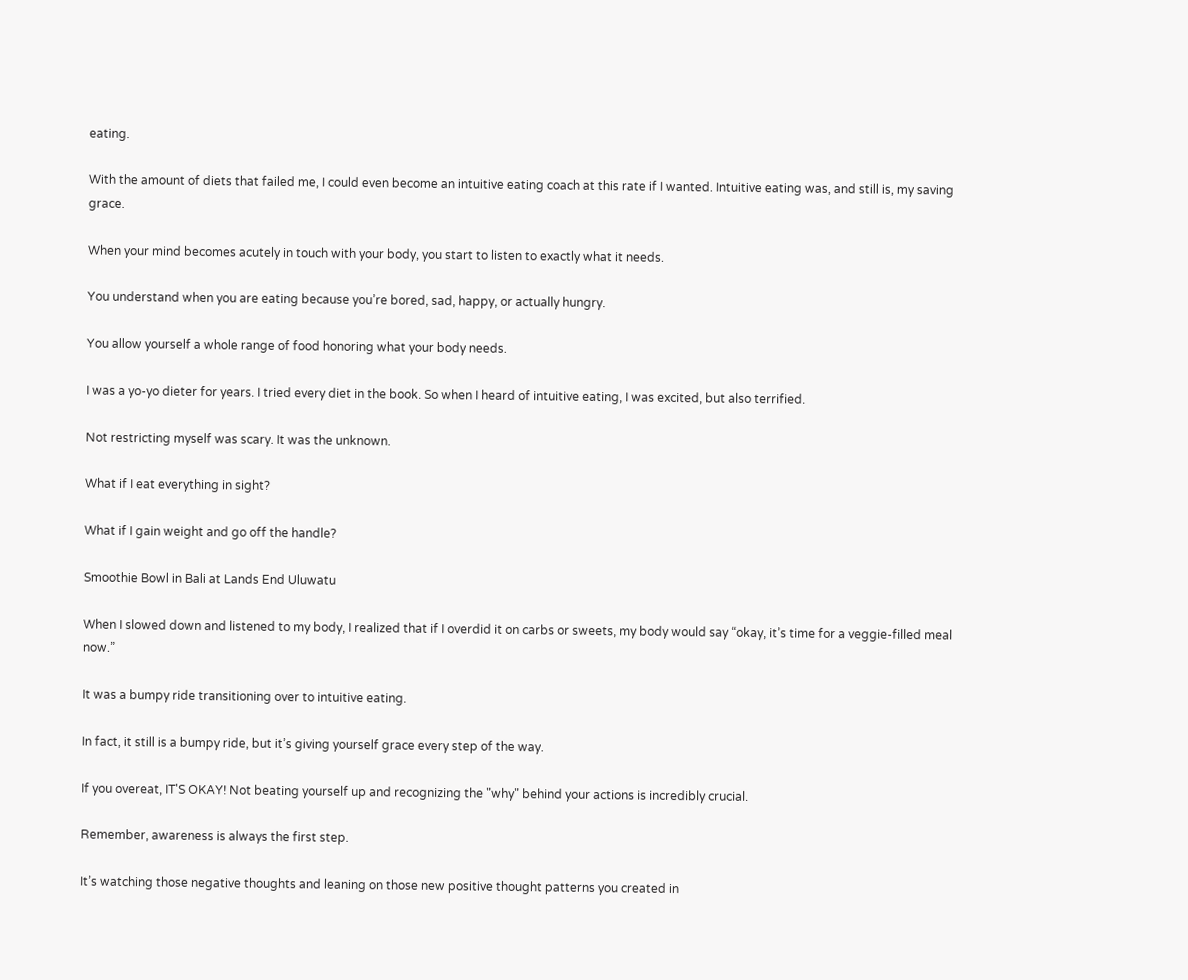eating.

With the amount of diets that failed me, I could even become an intuitive eating coach at this rate if I wanted. Intuitive eating was, and still is, my saving grace.

When your mind becomes acutely in touch with your body, you start to listen to exactly what it needs.

You understand when you are eating because you’re bored, sad, happy, or actually hungry.

You allow yourself a whole range of food honoring what your body needs.

I was a yo-yo dieter for years. I tried every diet in the book. So when I heard of intuitive eating, I was excited, but also terrified.

Not restricting myself was scary. It was the unknown.

What if I eat everything in sight?

What if I gain weight and go off the handle?

Smoothie Bowl in Bali at Lands End Uluwatu

When I slowed down and listened to my body, I realized that if I overdid it on carbs or sweets, my body would say “okay, it’s time for a veggie-filled meal now.”

It was a bumpy ride transitioning over to intuitive eating.

In fact, it still is a bumpy ride, but it’s giving yourself grace every step of the way.

If you overeat, IT'S OKAY! Not beating yourself up and recognizing the "why" behind your actions is incredibly crucial.

Remember, awareness is always the first step.

It’s watching those negative thoughts and leaning on those new positive thought patterns you created in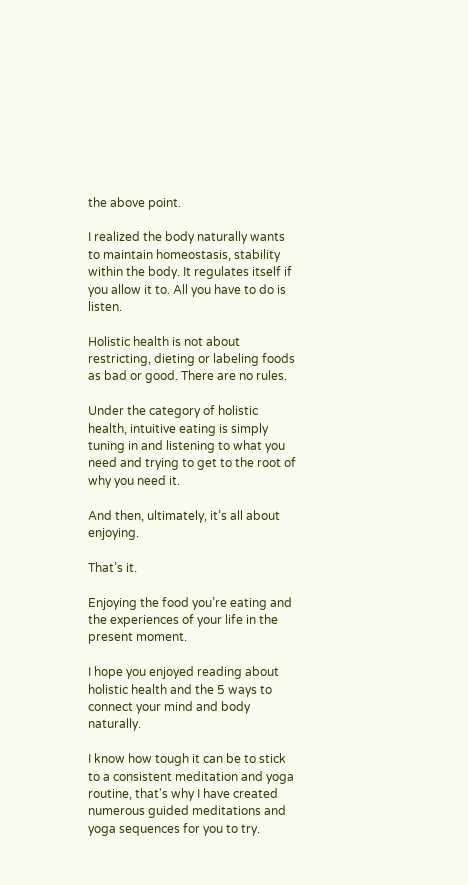the above point.

I realized the body naturally wants to maintain homeostasis, stability within the body. It regulates itself if you allow it to. All you have to do is listen.

Holistic health is not about restricting, dieting or labeling foods as bad or good. There are no rules.

Under the category of holistic health, intuitive eating is simply tuning in and listening to what you need and trying to get to the root of why you need it.

And then, ultimately, it’s all about enjoying.

That’s it.

Enjoying the food you’re eating and the experiences of your life in the present moment.

I hope you enjoyed reading about holistic health and the 5 ways to connect your mind and body naturally.

I know how tough it can be to stick to a consistent meditation and yoga routine, that's why I have created numerous guided meditations and yoga sequences for you to try.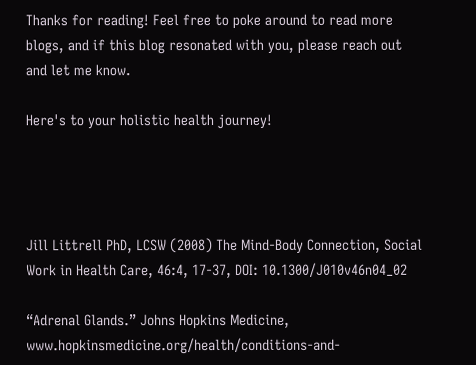Thanks for reading! Feel free to poke around to read more blogs, and if this blog resonated with you, please reach out and let me know.

Here's to your holistic health journey!




Jill Littrell PhD, LCSW (2008) The Mind-Body Connection, Social Work in Health Care, 46:4, 17-37, DOI: 10.1300/J010v46n04_02

“Adrenal Glands.” Johns Hopkins Medicine, www.hopkinsmedicine.org/health/conditions-and-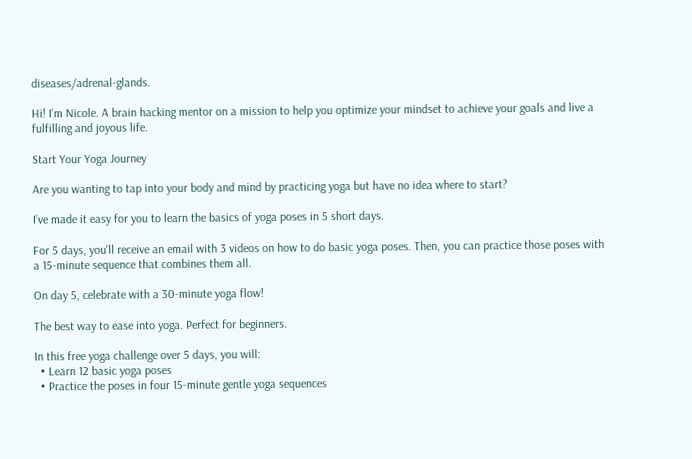diseases/adrenal-glands.

Hi! I'm Nicole. A brain hacking mentor on a mission to help you optimize your mindset to achieve your goals and live a fulfilling and joyous life.

Start Your Yoga Journey

Are you wanting to tap into your body and mind by practicing yoga but have no idea where to start?

I’ve made it easy for you to learn the basics of yoga poses in 5 short days.

For 5 days, you'll receive an email with 3 videos on how to do basic yoga poses. Then, you can practice those poses with a 15-minute sequence that combines them all.

On day 5, celebrate with a 30-minute yoga flow!

The best way to ease into yoga. Perfect for beginners.

In this free yoga challenge over 5 days, you will:
  • Learn 12 basic yoga poses
  • Practice the poses in four 15-minute gentle yoga sequences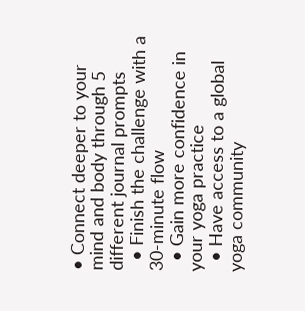• Connect deeper to your mind and body through 5 different journal prompts
  • Finish the challenge with a 30-minute flow
  • Gain more confidence in your yoga practice
  • Have access to a global yoga community